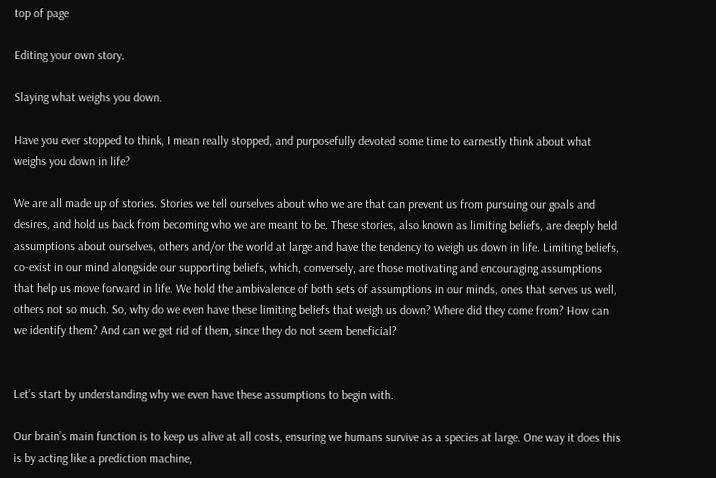top of page

Editing your own story.

Slaying what weighs you down.

Have you ever stopped to think, I mean really stopped, and purposefully devoted some time to earnestly think about what weighs you down in life?

We are all made up of stories. Stories we tell ourselves about who we are that can prevent us from pursuing our goals and desires, and hold us back from becoming who we are meant to be. These stories, also known as limiting beliefs, are deeply held assumptions about ourselves, others and/or the world at large and have the tendency to weigh us down in life. Limiting beliefs, co-exist in our mind alongside our supporting beliefs, which, conversely, are those motivating and encouraging assumptions that help us move forward in life. We hold the ambivalence of both sets of assumptions in our minds, ones that serves us well, others not so much. So, why do we even have these limiting beliefs that weigh us down? Where did they come from? How can we identify them? And can we get rid of them, since they do not seem beneficial?


Let’s start by understanding why we even have these assumptions to begin with.

Our brain’s main function is to keep us alive at all costs, ensuring we humans survive as a species at large. One way it does this is by acting like a prediction machine,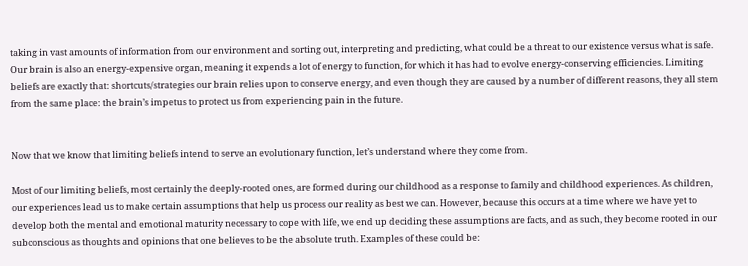taking in vast amounts of information from our environment and sorting out, interpreting and predicting, what could be a threat to our existence versus what is safe. Our brain is also an energy-expensive organ, meaning it expends a lot of energy to function, for which it has had to evolve energy-conserving efficiencies. Limiting beliefs are exactly that: shortcuts/strategies our brain relies upon to conserve energy, and even though they are caused by a number of different reasons, they all stem from the same place: the brain’s impetus to protect us from experiencing pain in the future.


Now that we know that limiting beliefs intend to serve an evolutionary function, let’s understand where they come from.

Most of our limiting beliefs, most certainly the deeply-rooted ones, are formed during our childhood as a response to family and childhood experiences. As children, our experiences lead us to make certain assumptions that help us process our reality as best we can. However, because this occurs at a time where we have yet to develop both the mental and emotional maturity necessary to cope with life, we end up deciding these assumptions are facts, and as such, they become rooted in our subconscious as thoughts and opinions that one believes to be the absolute truth. Examples of these could be: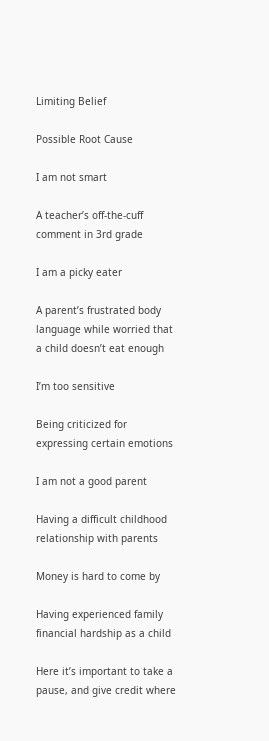Limiting Belief

Possible Root Cause

I am not smart

A teacher’s off-the-cuff comment in 3rd grade

I am a picky eater

A parent’s frustrated body language while worried that a child doesn’t eat enough

I’m too sensitive

Being criticized for expressing certain emotions

I am not a good parent

Having a difficult childhood relationship with parents

Money is hard to come by

Having experienced family financial hardship as a child

Here it’s important to take a pause, and give credit where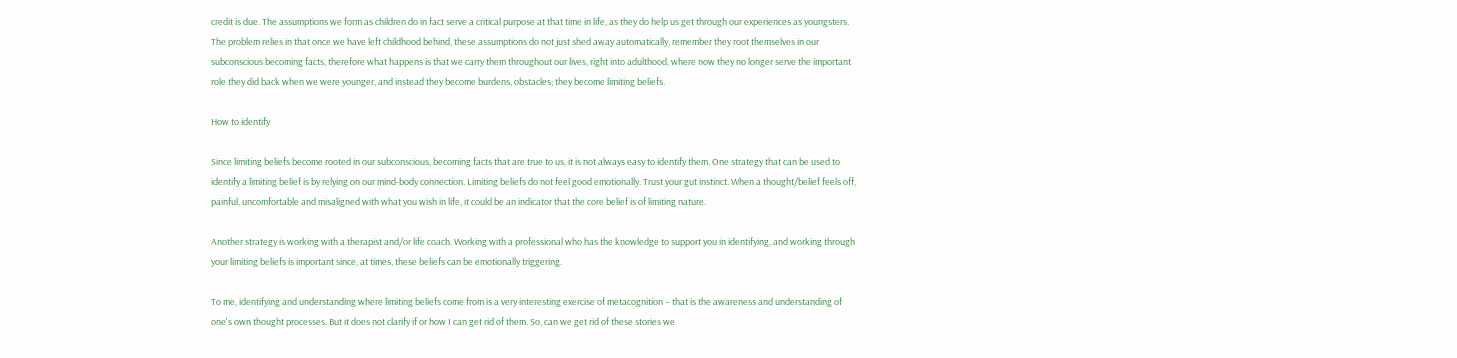credit is due. The assumptions we form as children do in fact serve a critical purpose at that time in life, as they do help us get through our experiences as youngsters. The problem relies in that once we have left childhood behind, these assumptions do not just shed away automatically, remember they root themselves in our subconscious becoming facts, therefore what happens is that we carry them throughout our lives, right into adulthood, where now they no longer serve the important role they did back when we were younger, and instead they become burdens, obstacles; they become limiting beliefs.

How to identify

Since limiting beliefs become rooted in our subconscious, becoming facts that are true to us, it is not always easy to identify them. One strategy that can be used to identify a limiting belief is by relying on our mind-body connection. Limiting beliefs do not feel good emotionally. Trust your gut instinct. When a thought/belief feels off, painful, uncomfortable and misaligned with what you wish in life, it could be an indicator that the core belief is of limiting nature.

Another strategy is working with a therapist and/or life coach. Working with a professional who has the knowledge to support you in identifying, and working through your limiting beliefs is important since, at times, these beliefs can be emotionally triggering.

To me, identifying and understanding where limiting beliefs come from is a very interesting exercise of metacognition – that is the awareness and understanding of one's own thought processes. But it does not clarify if or how I can get rid of them. So, can we get rid of these stories we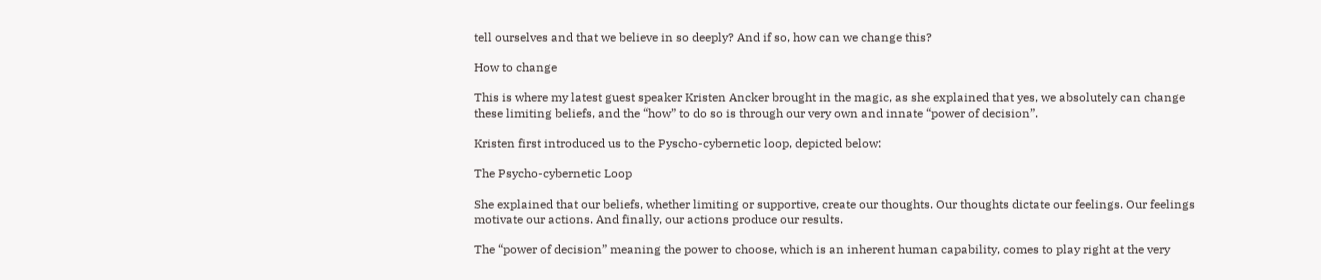tell ourselves and that we believe in so deeply? And if so, how can we change this?

How to change

This is where my latest guest speaker Kristen Ancker brought in the magic, as she explained that yes, we absolutely can change these limiting beliefs, and the “how” to do so is through our very own and innate “power of decision”.

Kristen first introduced us to the Pyscho-cybernetic loop, depicted below:

The Psycho-cybernetic Loop

She explained that our beliefs, whether limiting or supportive, create our thoughts. Our thoughts dictate our feelings. Our feelings motivate our actions. And finally, our actions produce our results.

The “power of decision” meaning the power to choose, which is an inherent human capability, comes to play right at the very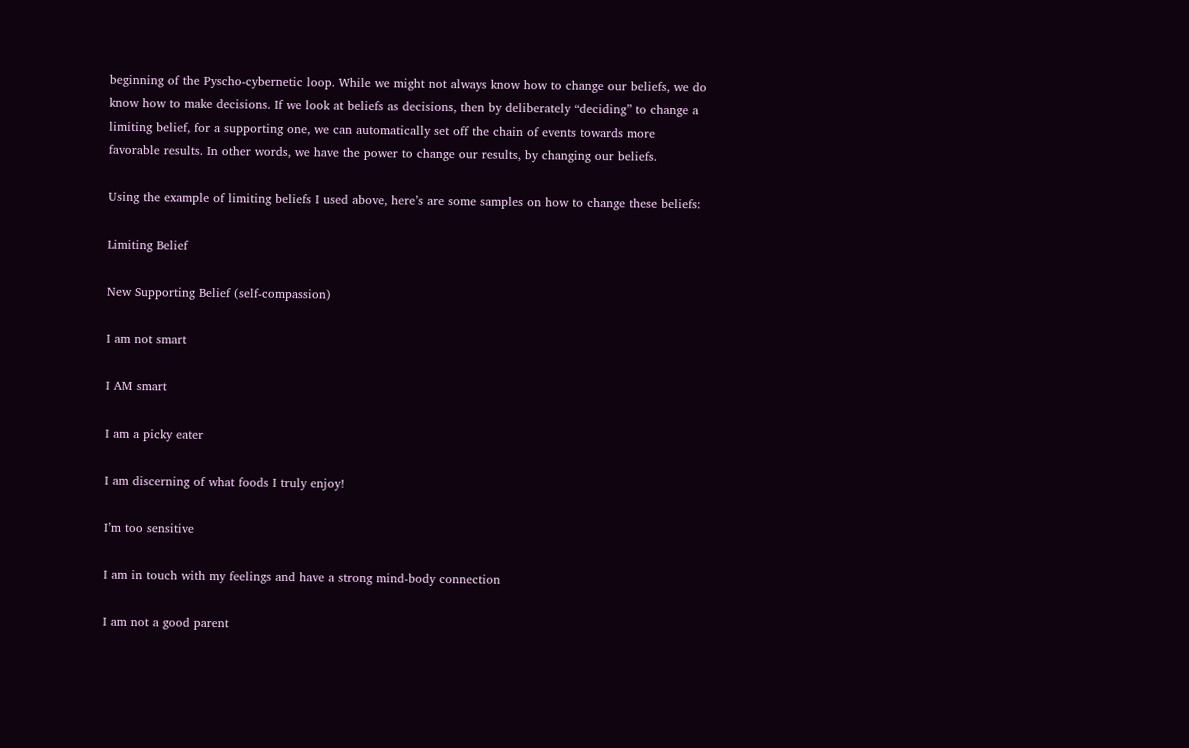beginning of the Pyscho-cybernetic loop. While we might not always know how to change our beliefs, we do know how to make decisions. If we look at beliefs as decisions, then by deliberately “deciding” to change a limiting belief, for a supporting one, we can automatically set off the chain of events towards more favorable results. In other words, we have the power to change our results, by changing our beliefs.

Using the example of limiting beliefs I used above, here’s are some samples on how to change these beliefs:

Limiting Belief

New Supporting Belief (self-compassion)

I am not smart

I AM smart

I am a picky eater

I am discerning of what foods I truly enjoy!

I’m too sensitive

I am in touch with my feelings and have a strong mind-body connection

I am not a good parent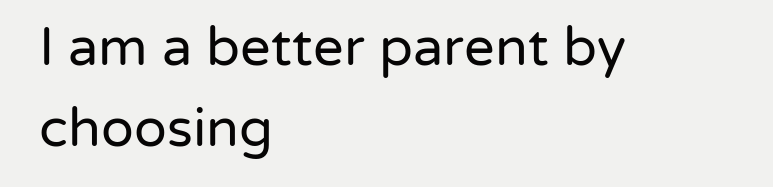I am a better parent by choosing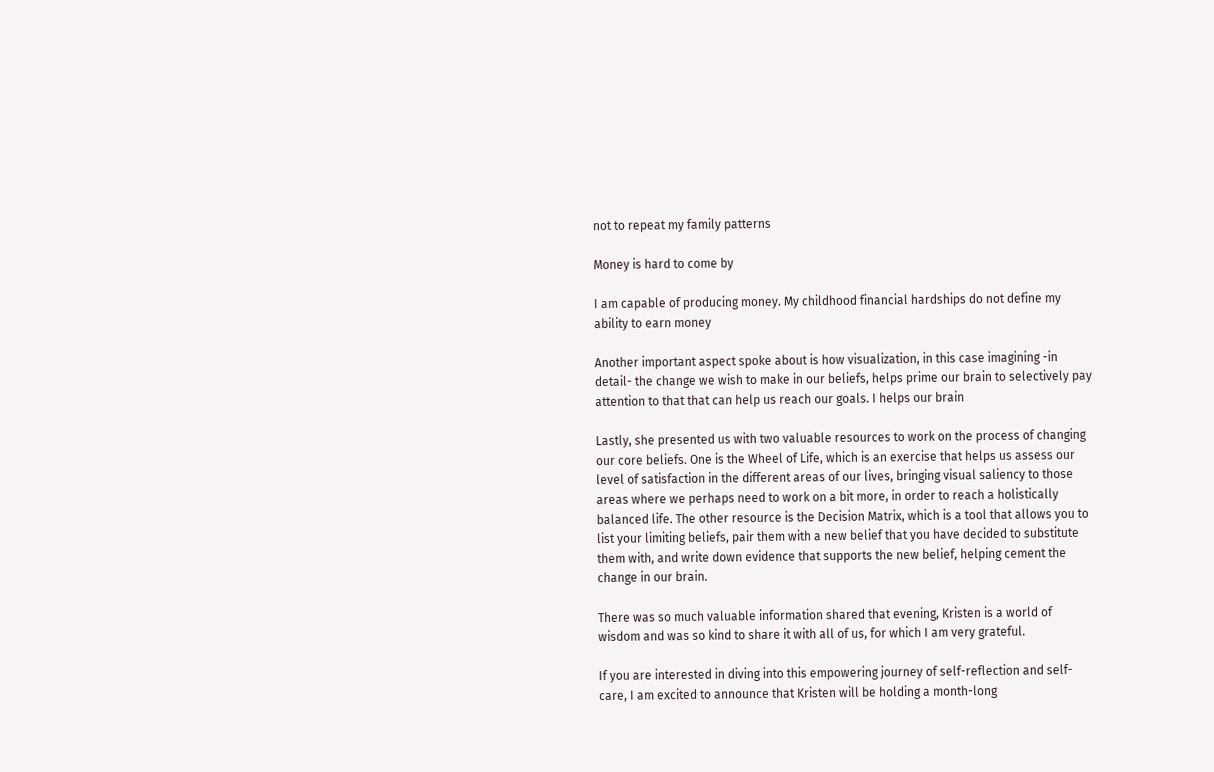not to repeat my family patterns

Money is hard to come by

I am capable of producing money. My childhood financial hardships do not define my ability to earn money

Another important aspect spoke about is how visualization, in this case imagining -in detail- the change we wish to make in our beliefs, helps prime our brain to selectively pay attention to that that can help us reach our goals. I helps our brain

Lastly, she presented us with two valuable resources to work on the process of changing our core beliefs. One is the Wheel of Life, which is an exercise that helps us assess our level of satisfaction in the different areas of our lives, bringing visual saliency to those areas where we perhaps need to work on a bit more, in order to reach a holistically balanced life. The other resource is the Decision Matrix, which is a tool that allows you to list your limiting beliefs, pair them with a new belief that you have decided to substitute them with, and write down evidence that supports the new belief, helping cement the change in our brain.

There was so much valuable information shared that evening, Kristen is a world of wisdom and was so kind to share it with all of us, for which I am very grateful.

If you are interested in diving into this empowering journey of self-reflection and self-care, I am excited to announce that Kristen will be holding a month-long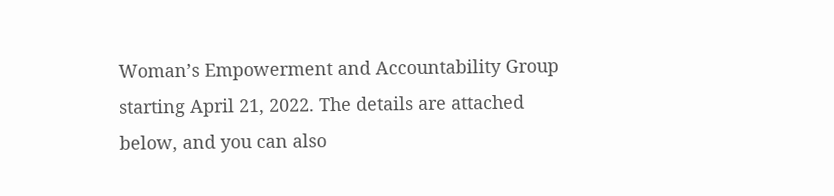Woman’s Empowerment and Accountability Group starting April 21, 2022. The details are attached below, and you can also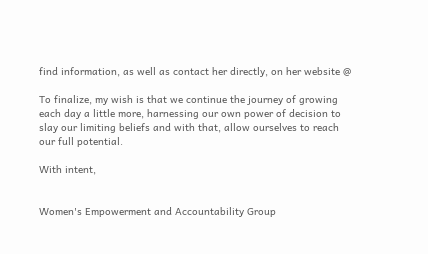find information, as well as contact her directly, on her website @

To finalize, my wish is that we continue the journey of growing each day a little more, harnessing our own power of decision to slay our limiting beliefs and with that, allow ourselves to reach our full potential.

With intent,


Women's Empowerment and Accountability Group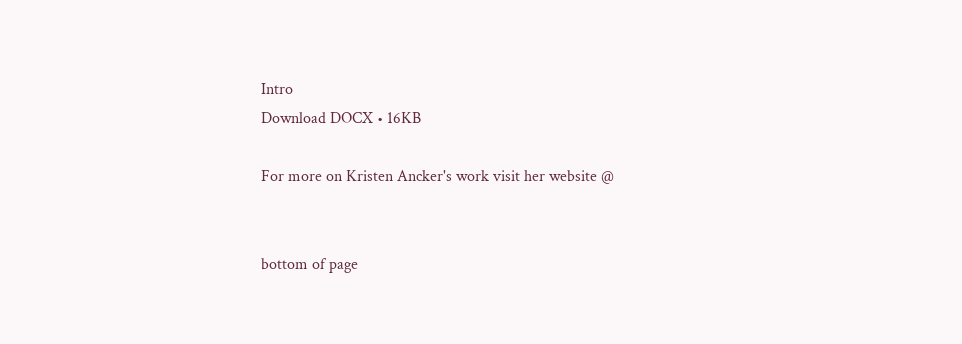Intro
Download DOCX • 16KB

For more on Kristen Ancker's work visit her website @


bottom of page